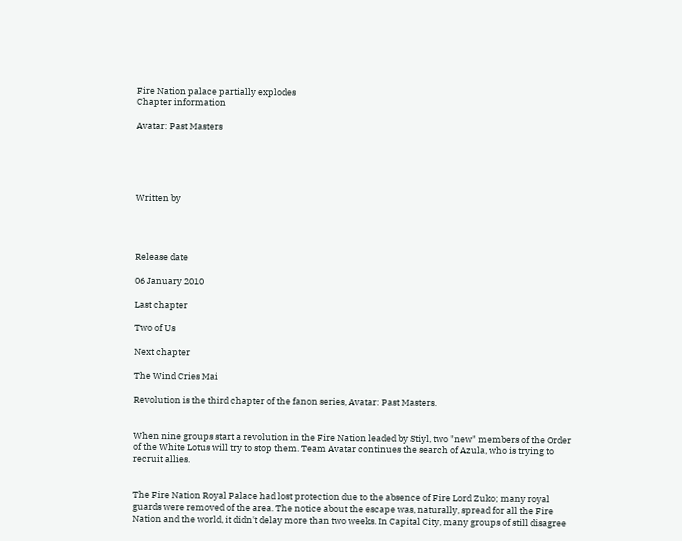Fire Nation palace partially explodes
Chapter information

Avatar: Past Masters





Written by




Release date

06 January 2010

Last chapter

Two of Us

Next chapter

The Wind Cries Mai

Revolution is the third chapter of the fanon series, Avatar: Past Masters.


When nine groups start a revolution in the Fire Nation leaded by Stiyl, two "new" members of the Order of the White Lotus will try to stop them. Team Avatar continues the search of Azula, who is trying to recruit allies.


The Fire Nation Royal Palace had lost protection due to the absence of Fire Lord Zuko; many royal guards were removed of the area. The notice about the escape was, naturally, spread for all the Fire Nation and the world, it didn't delay more than two weeks. In Capital City, many groups of still disagree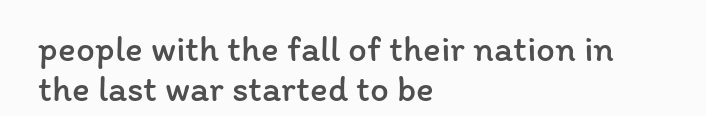people with the fall of their nation in the last war started to be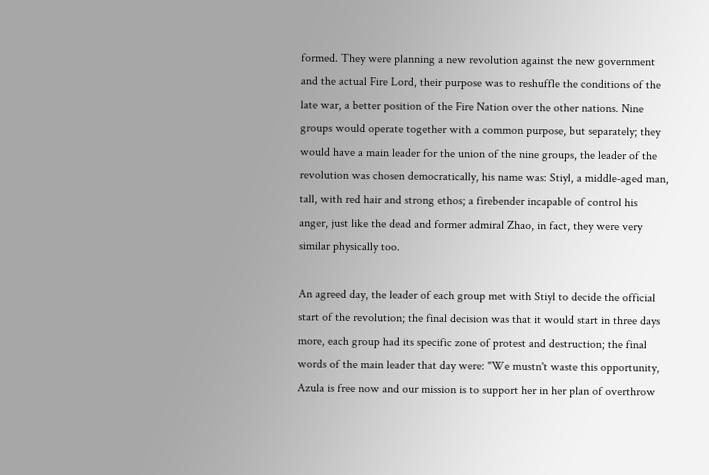formed. They were planning a new revolution against the new government and the actual Fire Lord, their purpose was to reshuffle the conditions of the late war, a better position of the Fire Nation over the other nations. Nine groups would operate together with a common purpose, but separately; they would have a main leader for the union of the nine groups, the leader of the revolution was chosen democratically, his name was: Stiyl, a middle-aged man, tall, with red hair and strong ethos; a firebender incapable of control his anger, just like the dead and former admiral Zhao, in fact, they were very similar physically too.

An agreed day, the leader of each group met with Stiyl to decide the official start of the revolution; the final decision was that it would start in three days more, each group had its specific zone of protest and destruction; the final words of the main leader that day were: "We mustn't waste this opportunity, Azula is free now and our mission is to support her in her plan of overthrow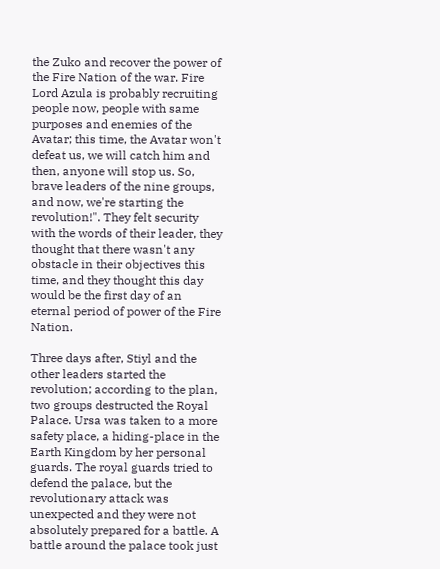the Zuko and recover the power of the Fire Nation of the war. Fire Lord Azula is probably recruiting people now, people with same purposes and enemies of the Avatar; this time, the Avatar won't defeat us, we will catch him and then, anyone will stop us. So, brave leaders of the nine groups, and now, we're starting the revolution!". They felt security with the words of their leader, they thought that there wasn't any obstacle in their objectives this time, and they thought this day would be the first day of an eternal period of power of the Fire Nation.

Three days after, Stiyl and the other leaders started the revolution; according to the plan, two groups destructed the Royal Palace. Ursa was taken to a more safety place, a hiding-place in the Earth Kingdom by her personal guards. The royal guards tried to defend the palace, but the revolutionary attack was unexpected and they were not absolutely prepared for a battle. A battle around the palace took just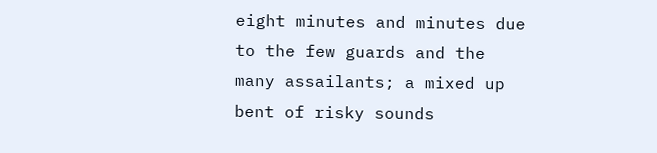eight minutes and minutes due to the few guards and the many assailants; a mixed up bent of risky sounds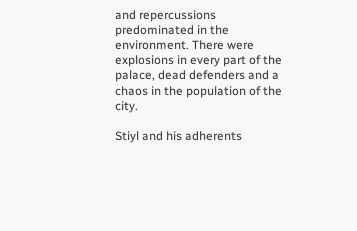and repercussions predominated in the environment. There were explosions in every part of the palace, dead defenders and a chaos in the population of the city.

Stiyl and his adherents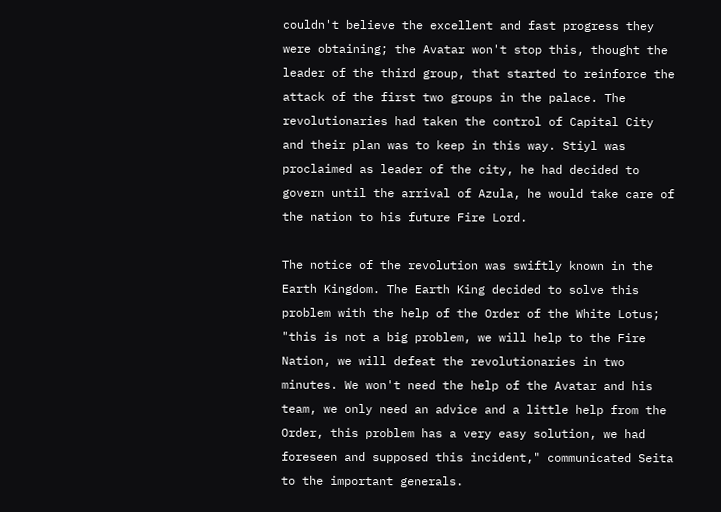couldn't believe the excellent and fast progress they were obtaining; the Avatar won't stop this, thought the leader of the third group, that started to reinforce the attack of the first two groups in the palace. The revolutionaries had taken the control of Capital City and their plan was to keep in this way. Stiyl was proclaimed as leader of the city, he had decided to govern until the arrival of Azula, he would take care of the nation to his future Fire Lord.

The notice of the revolution was swiftly known in the Earth Kingdom. The Earth King decided to solve this problem with the help of the Order of the White Lotus; "this is not a big problem, we will help to the Fire Nation, we will defeat the revolutionaries in two minutes. We won't need the help of the Avatar and his team, we only need an advice and a little help from the Order, this problem has a very easy solution, we had foreseen and supposed this incident," communicated Seita to the important generals.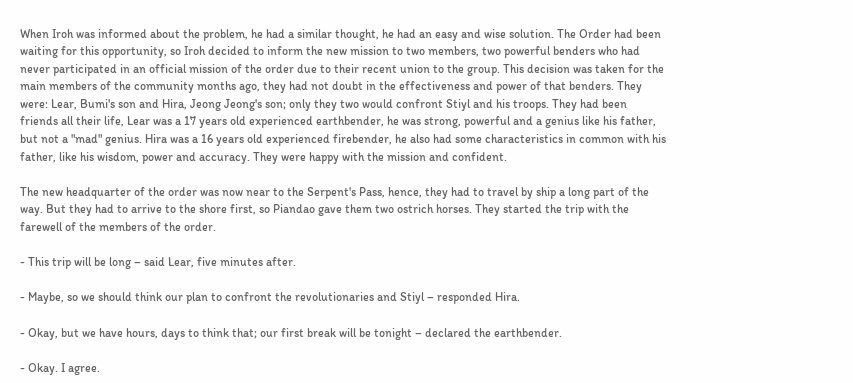When Iroh was informed about the problem, he had a similar thought, he had an easy and wise solution. The Order had been waiting for this opportunity, so Iroh decided to inform the new mission to two members, two powerful benders who had never participated in an official mission of the order due to their recent union to the group. This decision was taken for the main members of the community months ago, they had not doubt in the effectiveness and power of that benders. They were: Lear, Bumi's son and Hira, Jeong Jeong's son; only they two would confront Stiyl and his troops. They had been friends all their life, Lear was a 17 years old experienced earthbender, he was strong, powerful and a genius like his father, but not a "mad" genius. Hira was a 16 years old experienced firebender, he also had some characteristics in common with his father, like his wisdom, power and accuracy. They were happy with the mission and confident.

The new headquarter of the order was now near to the Serpent's Pass, hence, they had to travel by ship a long part of the way. But they had to arrive to the shore first, so Piandao gave them two ostrich horses. They started the trip with the farewell of the members of the order.

- This trip will be long – said Lear, five minutes after.

- Maybe, so we should think our plan to confront the revolutionaries and Stiyl – responded Hira.

- Okay, but we have hours, days to think that; our first break will be tonight – declared the earthbender.

- Okay. I agree.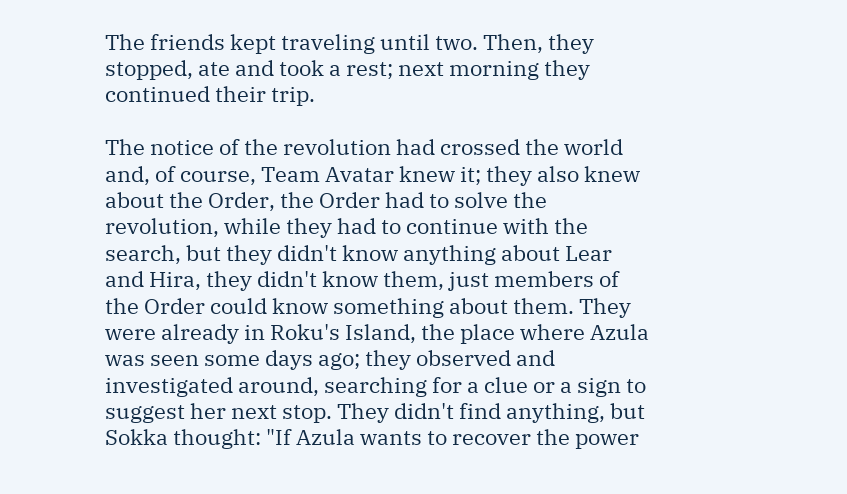The friends kept traveling until two. Then, they stopped, ate and took a rest; next morning they continued their trip.

The notice of the revolution had crossed the world and, of course, Team Avatar knew it; they also knew about the Order, the Order had to solve the revolution, while they had to continue with the search, but they didn't know anything about Lear and Hira, they didn't know them, just members of the Order could know something about them. They were already in Roku's Island, the place where Azula was seen some days ago; they observed and investigated around, searching for a clue or a sign to suggest her next stop. They didn't find anything, but Sokka thought: "If Azula wants to recover the power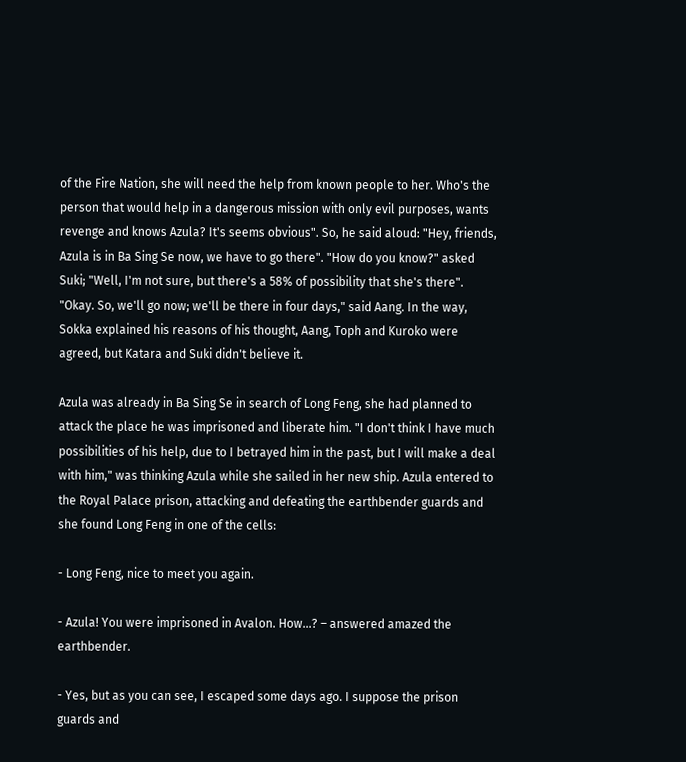of the Fire Nation, she will need the help from known people to her. Who's the person that would help in a dangerous mission with only evil purposes, wants revenge and knows Azula? It's seems obvious". So, he said aloud: "Hey, friends, Azula is in Ba Sing Se now, we have to go there". "How do you know?" asked Suki; "Well, I'm not sure, but there's a 58% of possibility that she's there". "Okay. So, we'll go now; we'll be there in four days," said Aang. In the way, Sokka explained his reasons of his thought, Aang, Toph and Kuroko were agreed, but Katara and Suki didn't believe it.

Azula was already in Ba Sing Se in search of Long Feng, she had planned to attack the place he was imprisoned and liberate him. "I don't think I have much possibilities of his help, due to I betrayed him in the past, but I will make a deal with him," was thinking Azula while she sailed in her new ship. Azula entered to the Royal Palace prison, attacking and defeating the earthbender guards and she found Long Feng in one of the cells:

- Long Feng, nice to meet you again.

- Azula! You were imprisoned in Avalon. How...? – answered amazed the earthbender.

- Yes, but as you can see, I escaped some days ago. I suppose the prison guards and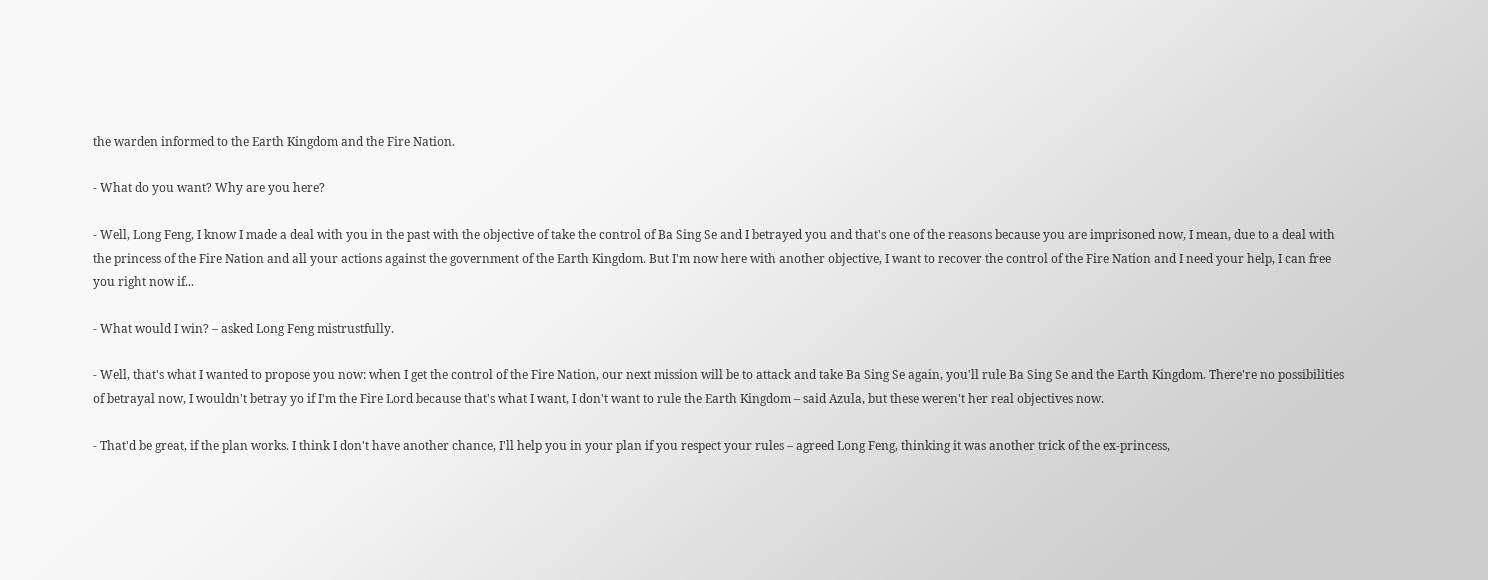the warden informed to the Earth Kingdom and the Fire Nation.

- What do you want? Why are you here?

- Well, Long Feng, I know I made a deal with you in the past with the objective of take the control of Ba Sing Se and I betrayed you and that's one of the reasons because you are imprisoned now, I mean, due to a deal with the princess of the Fire Nation and all your actions against the government of the Earth Kingdom. But I'm now here with another objective, I want to recover the control of the Fire Nation and I need your help, I can free you right now if...

- What would I win? – asked Long Feng mistrustfully.

- Well, that's what I wanted to propose you now: when I get the control of the Fire Nation, our next mission will be to attack and take Ba Sing Se again, you'll rule Ba Sing Se and the Earth Kingdom. There're no possibilities of betrayal now, I wouldn't betray yo if I'm the Fire Lord because that's what I want, I don't want to rule the Earth Kingdom – said Azula, but these weren't her real objectives now.

- That'd be great, if the plan works. I think I don't have another chance, I'll help you in your plan if you respect your rules – agreed Long Feng, thinking it was another trick of the ex-princess,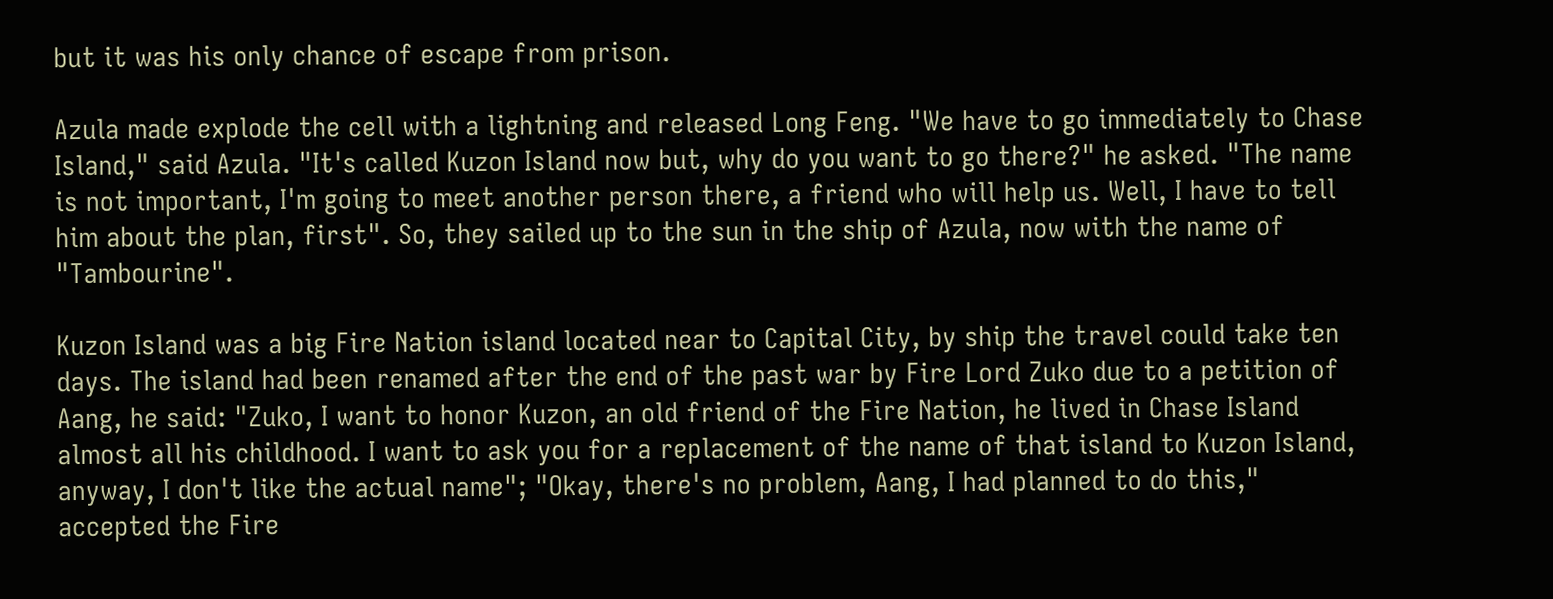but it was his only chance of escape from prison.

Azula made explode the cell with a lightning and released Long Feng. "We have to go immediately to Chase Island," said Azula. "It's called Kuzon Island now but, why do you want to go there?" he asked. "The name is not important, I'm going to meet another person there, a friend who will help us. Well, I have to tell him about the plan, first". So, they sailed up to the sun in the ship of Azula, now with the name of "Tambourine".

Kuzon Island was a big Fire Nation island located near to Capital City, by ship the travel could take ten days. The island had been renamed after the end of the past war by Fire Lord Zuko due to a petition of Aang, he said: "Zuko, I want to honor Kuzon, an old friend of the Fire Nation, he lived in Chase Island almost all his childhood. I want to ask you for a replacement of the name of that island to Kuzon Island, anyway, I don't like the actual name"; "Okay, there's no problem, Aang, I had planned to do this," accepted the Fire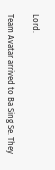Lord.

Team Avatar arrived to Ba Sing Se. They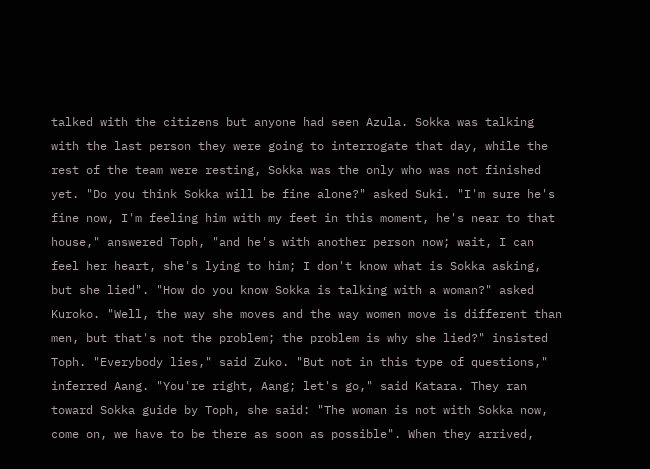talked with the citizens but anyone had seen Azula. Sokka was talking with the last person they were going to interrogate that day, while the rest of the team were resting, Sokka was the only who was not finished yet. "Do you think Sokka will be fine alone?" asked Suki. "I'm sure he's fine now, I'm feeling him with my feet in this moment, he's near to that house," answered Toph, "and he's with another person now; wait, I can feel her heart, she's lying to him; I don't know what is Sokka asking, but she lied". "How do you know Sokka is talking with a woman?" asked Kuroko. "Well, the way she moves and the way women move is different than men, but that's not the problem; the problem is why she lied?" insisted Toph. "Everybody lies," said Zuko. "But not in this type of questions," inferred Aang. "You're right, Aang; let's go," said Katara. They ran toward Sokka guide by Toph, she said: "The woman is not with Sokka now, come on, we have to be there as soon as possible". When they arrived,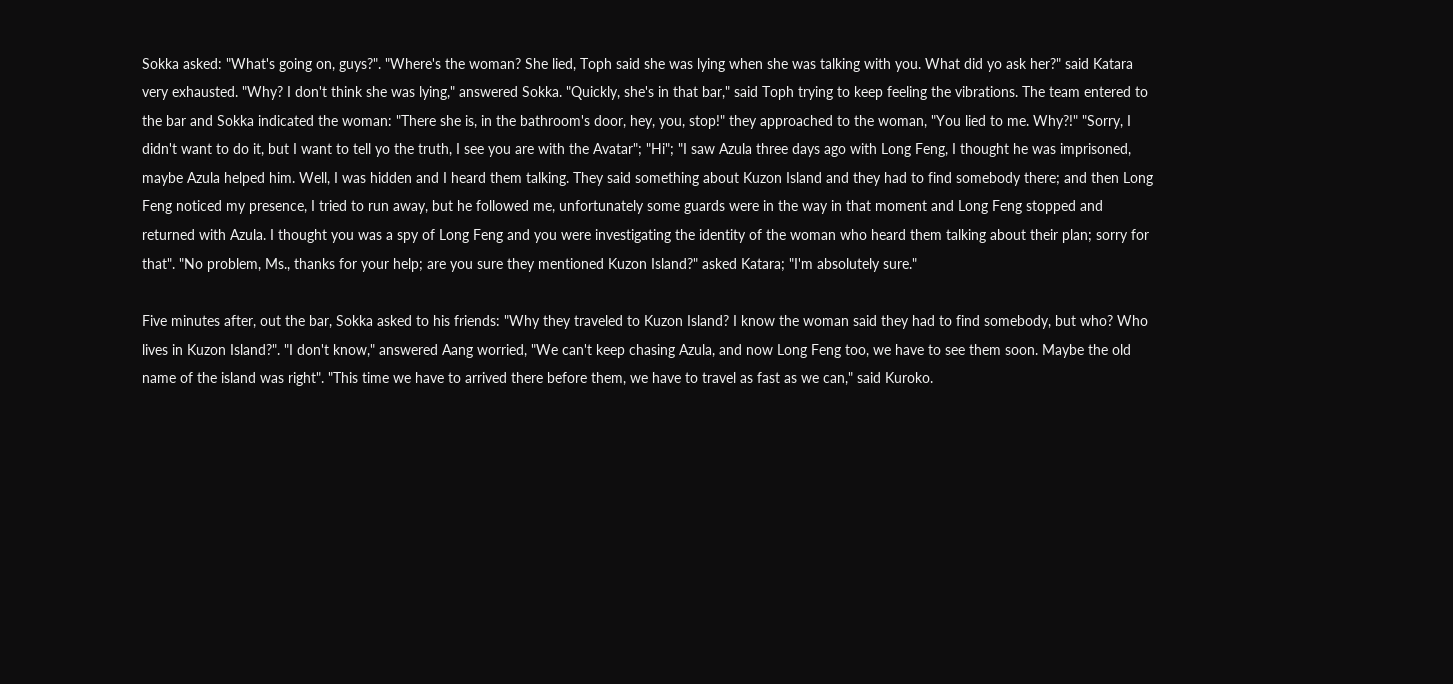Sokka asked: "What's going on, guys?". "Where's the woman? She lied, Toph said she was lying when she was talking with you. What did yo ask her?" said Katara very exhausted. "Why? I don't think she was lying," answered Sokka. "Quickly, she's in that bar," said Toph trying to keep feeling the vibrations. The team entered to the bar and Sokka indicated the woman: "There she is, in the bathroom's door, hey, you, stop!" they approached to the woman, "You lied to me. Why?!" "Sorry, I didn't want to do it, but I want to tell yo the truth, I see you are with the Avatar"; "Hi"; "I saw Azula three days ago with Long Feng, I thought he was imprisoned, maybe Azula helped him. Well, I was hidden and I heard them talking. They said something about Kuzon Island and they had to find somebody there; and then Long Feng noticed my presence, I tried to run away, but he followed me, unfortunately some guards were in the way in that moment and Long Feng stopped and returned with Azula. I thought you was a spy of Long Feng and you were investigating the identity of the woman who heard them talking about their plan; sorry for that". "No problem, Ms., thanks for your help; are you sure they mentioned Kuzon Island?" asked Katara; "I'm absolutely sure."

Five minutes after, out the bar, Sokka asked to his friends: "Why they traveled to Kuzon Island? I know the woman said they had to find somebody, but who? Who lives in Kuzon Island?". "I don't know," answered Aang worried, "We can't keep chasing Azula, and now Long Feng too, we have to see them soon. Maybe the old name of the island was right". "This time we have to arrived there before them, we have to travel as fast as we can," said Kuroko.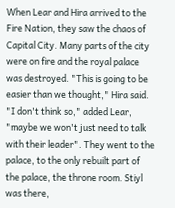When Lear and Hira arrived to the Fire Nation, they saw the chaos of Capital City. Many parts of the city were on fire and the royal palace was destroyed. "This is going to be easier than we thought," Hira said. "I don't think so," added Lear, "maybe we won't just need to talk with their leader". They went to the palace, to the only rebuilt part of the palace, the throne room. Stiyl was there,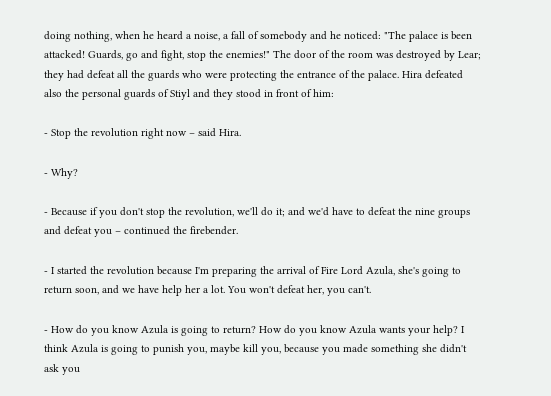doing nothing, when he heard a noise, a fall of somebody and he noticed: "The palace is been attacked! Guards, go and fight, stop the enemies!" The door of the room was destroyed by Lear; they had defeat all the guards who were protecting the entrance of the palace. Hira defeated also the personal guards of Stiyl and they stood in front of him:

- Stop the revolution right now – said Hira.

- Why?

- Because if you don't stop the revolution, we'll do it; and we'd have to defeat the nine groups and defeat you – continued the firebender.

- I started the revolution because I'm preparing the arrival of Fire Lord Azula, she's going to return soon, and we have help her a lot. You won't defeat her, you can't.

- How do you know Azula is going to return? How do you know Azula wants your help? I think Azula is going to punish you, maybe kill you, because you made something she didn't ask you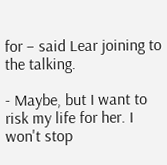for – said Lear joining to the talking.

- Maybe, but I want to risk my life for her. I won't stop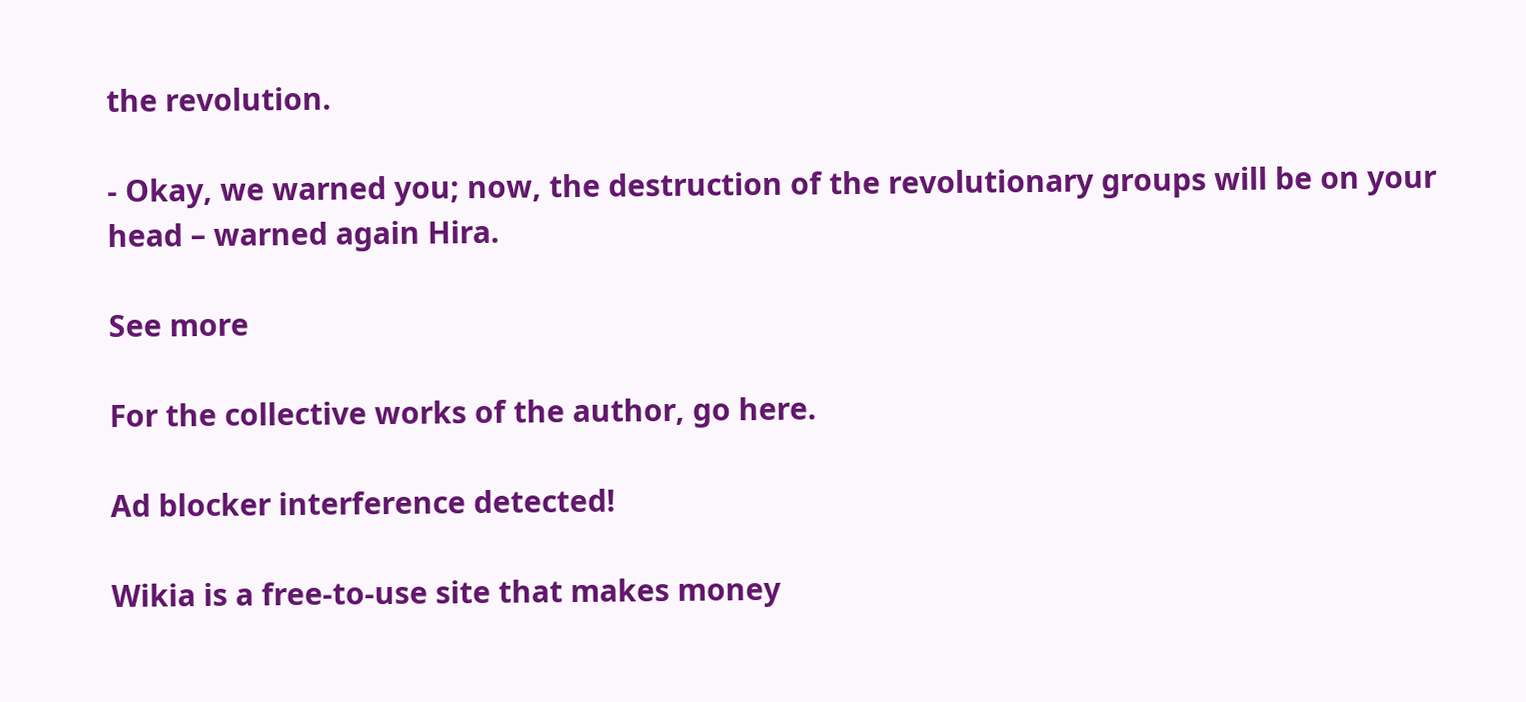the revolution.

- Okay, we warned you; now, the destruction of the revolutionary groups will be on your head – warned again Hira.

See more

For the collective works of the author, go here.

Ad blocker interference detected!

Wikia is a free-to-use site that makes money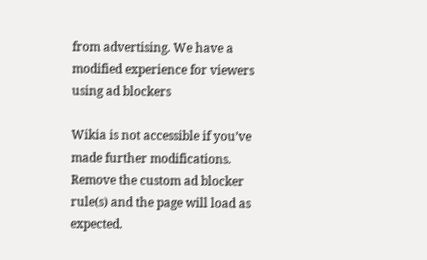from advertising. We have a modified experience for viewers using ad blockers

Wikia is not accessible if you’ve made further modifications. Remove the custom ad blocker rule(s) and the page will load as expected.